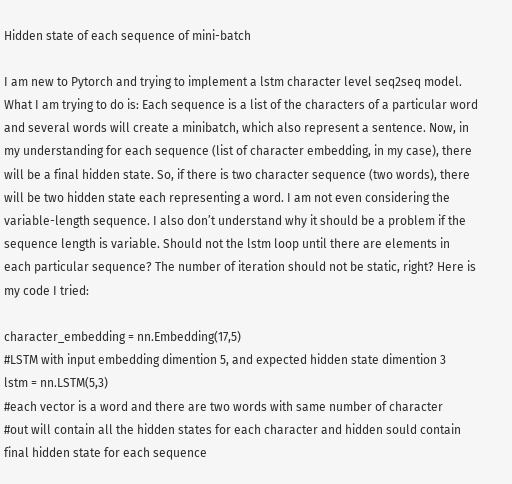Hidden state of each sequence of mini-batch

I am new to Pytorch and trying to implement a lstm character level seq2seq model. What I am trying to do is: Each sequence is a list of the characters of a particular word and several words will create a minibatch, which also represent a sentence. Now, in my understanding for each sequence (list of character embedding, in my case), there will be a final hidden state. So, if there is two character sequence (two words), there will be two hidden state each representing a word. I am not even considering the variable-length sequence. I also don’t understand why it should be a problem if the sequence length is variable. Should not the lstm loop until there are elements in each particular sequence? The number of iteration should not be static, right? Here is my code I tried:

character_embedding = nn.Embedding(17,5)
#LSTM with input embedding dimention 5, and expected hidden state dimention 3
lstm = nn.LSTM(5,3)
#each vector is a word and there are two words with same number of character
#out will contain all the hidden states for each character and hidden sould contain final hidden state for each sequence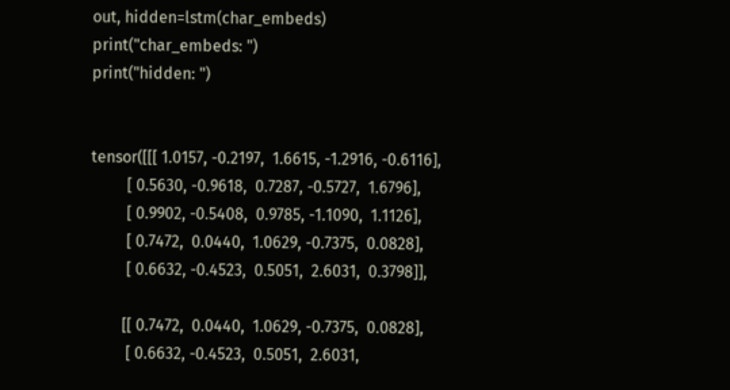out, hidden=lstm(char_embeds)
print("char_embeds: ")
print("hidden: ")


tensor([[[ 1.0157, -0.2197,  1.6615, -1.2916, -0.6116],
         [ 0.5630, -0.9618,  0.7287, -0.5727,  1.6796],
         [ 0.9902, -0.5408,  0.9785, -1.1090,  1.1126],
         [ 0.7472,  0.0440,  1.0629, -0.7375,  0.0828],
         [ 0.6632, -0.4523,  0.5051,  2.6031,  0.3798]],

        [[ 0.7472,  0.0440,  1.0629, -0.7375,  0.0828],
         [ 0.6632, -0.4523,  0.5051,  2.6031,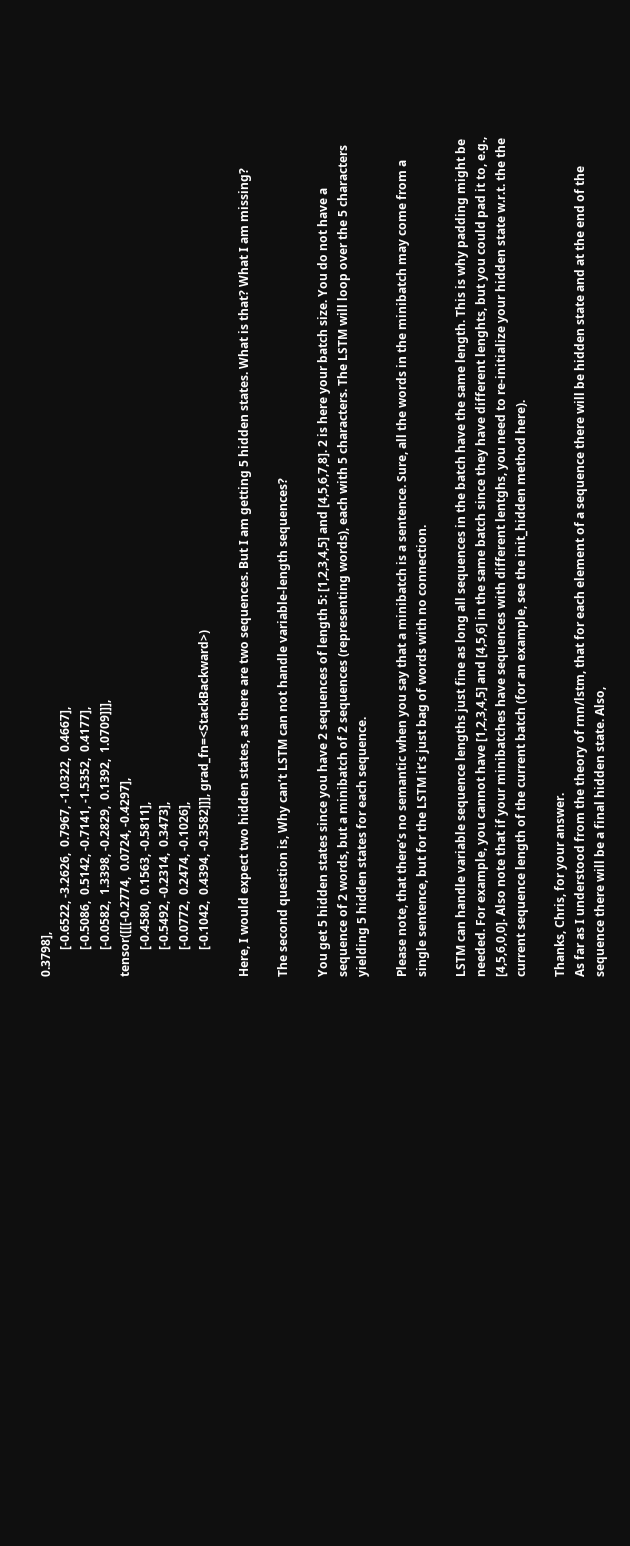0.3798],
         [-0.6522, -3.2626,  0.7967, -1.0322,  0.4667],
         [-0.5086,  0.5142, -0.7141, -1.5352,  0.4177],
         [-0.0582,  1.3398, -0.2829,  0.1392,  1.0709]]],
tensor([[[-0.2774,  0.0724, -0.4297],
         [-0.4580,  0.1563, -0.5811],
         [-0.5492, -0.2314,  0.3473],
         [-0.0772,  0.2474, -0.1026],
         [-0.1042,  0.4394, -0.3582]]], grad_fn=<StackBackward>)

Here, I would expect two hidden states, as there are two sequences. But I am getting 5 hidden states. What is that? What I am missing?

The second question is, Why can’t LSTM can not handle variable-length sequences?

You get 5 hidden states since you have 2 sequences of length 5: [1,2,3,4,5] and [4,5,6,7,8]. 2 is here your batch size. You do not have a sequence of 2 words, but a minibatch of 2 sequences (representing words), each with 5 characters. The LSTM will loop over the 5 characters yielding 5 hidden states for each sequence.

Please note, that there’s no semantic when you say that a minibatch is a sentence. Sure, all the words in the minibatch may come from a single sentence, but for the LSTM it’s just bag of words with no connection.

LSTM can handle variable sequence lengths just fine as long all sequences in the batch have the same length. This is why padding might be needed. For example, you cannot have [1,2,3,4,5] and [4,5,6] in the same batch since they have different lenghts, but you could pad it to, e.g., [4,5,6,0,0]. Also note that if your minibatches have sequences with different lentghs, you need to re-initialize your hidden state w.r.t. the the current sequence length of the current batch (for an example, see the init_hidden method here).

Thanks, Chris, for your answer.
As far as I understood from the theory of rnn/lstm, that for each element of a sequence there will be hidden state and at the end of the sequence there will be a final hidden state. Also,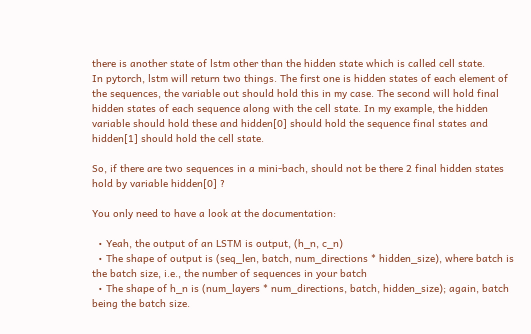there is another state of lstm other than the hidden state which is called cell state.
In pytorch, lstm will return two things. The first one is hidden states of each element of the sequences, the variable out should hold this in my case. The second will hold final hidden states of each sequence along with the cell state. In my example, the hidden variable should hold these and hidden[0] should hold the sequence final states and hidden[1] should hold the cell state.

So, if there are two sequences in a mini-bach, should not be there 2 final hidden states hold by variable hidden[0] ?

You only need to have a look at the documentation:

  • Yeah, the output of an LSTM is output, (h_n, c_n)
  • The shape of output is (seq_len, batch, num_directions * hidden_size), where batch is the batch size, i.e., the number of sequences in your batch
  • The shape of h_n is (num_layers * num_directions, batch, hidden_size); again, batch being the batch size.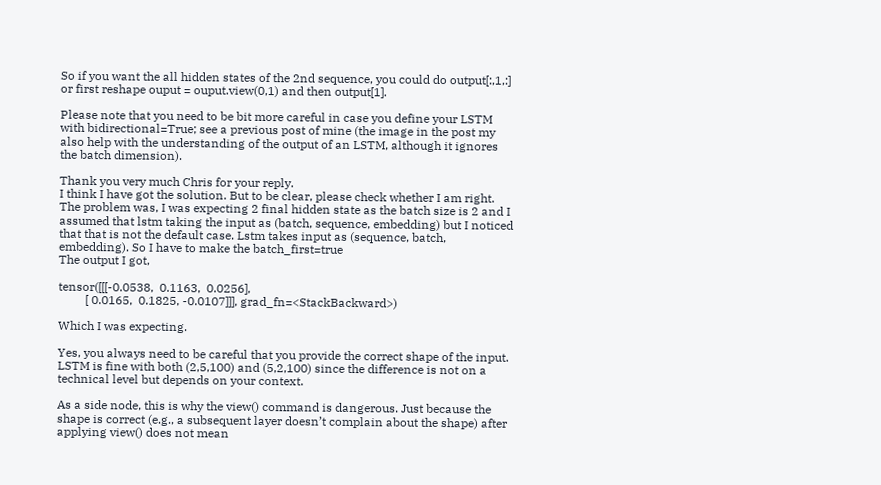So if you want the all hidden states of the 2nd sequence, you could do output[:,1,:] or first reshape ouput = ouput.view(0,1) and then output[1].

Please note that you need to be bit more careful in case you define your LSTM with bidirectional=True; see a previous post of mine (the image in the post my also help with the understanding of the output of an LSTM, although it ignores the batch dimension).

Thank you very much Chris for your reply.
I think I have got the solution. But to be clear, please check whether I am right.
The problem was, I was expecting 2 final hidden state as the batch size is 2 and I assumed that lstm taking the input as (batch, sequence, embedding) but I noticed that that is not the default case. Lstm takes input as (sequence, batch, embedding). So I have to make the batch_first=true
The output I got,

tensor([[[-0.0538,  0.1163,  0.0256],
         [ 0.0165,  0.1825, -0.0107]]], grad_fn=<StackBackward>)

Which I was expecting.

Yes, you always need to be careful that you provide the correct shape of the input. LSTM is fine with both (2,5,100) and (5,2,100) since the difference is not on a technical level but depends on your context.

As a side node, this is why the view() command is dangerous. Just because the shape is correct (e.g., a subsequent layer doesn’t complain about the shape) after applying view() does not mean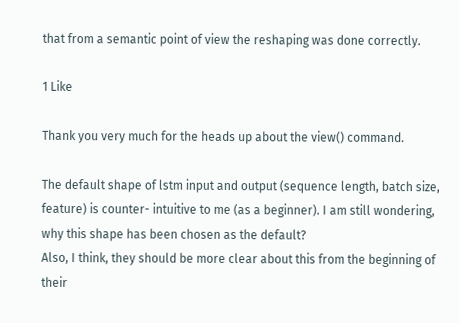that from a semantic point of view the reshaping was done correctly.

1 Like

Thank you very much for the heads up about the view() command.

The default shape of lstm input and output (sequence length, batch size, feature) is counter- intuitive to me (as a beginner). I am still wondering, why this shape has been chosen as the default?
Also, I think, they should be more clear about this from the beginning of their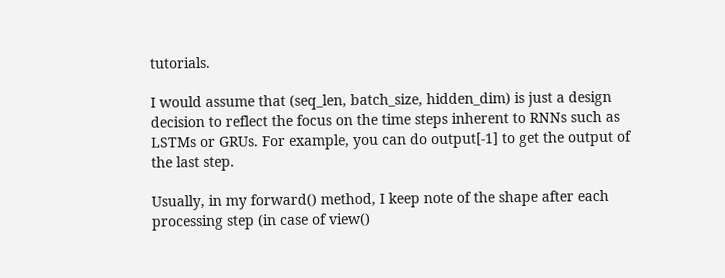tutorials.

I would assume that (seq_len, batch_size, hidden_dim) is just a design decision to reflect the focus on the time steps inherent to RNNs such as LSTMs or GRUs. For example, you can do output[-1] to get the output of the last step.

Usually, in my forward() method, I keep note of the shape after each processing step (in case of view()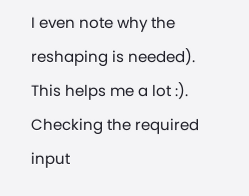I even note why the reshaping is needed). This helps me a lot :). Checking the required input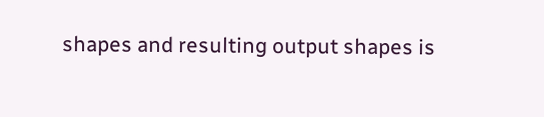shapes and resulting output shapes is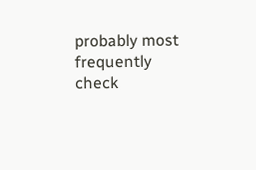probably most frequently check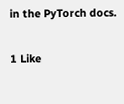in the PyTorch docs.

1 Like